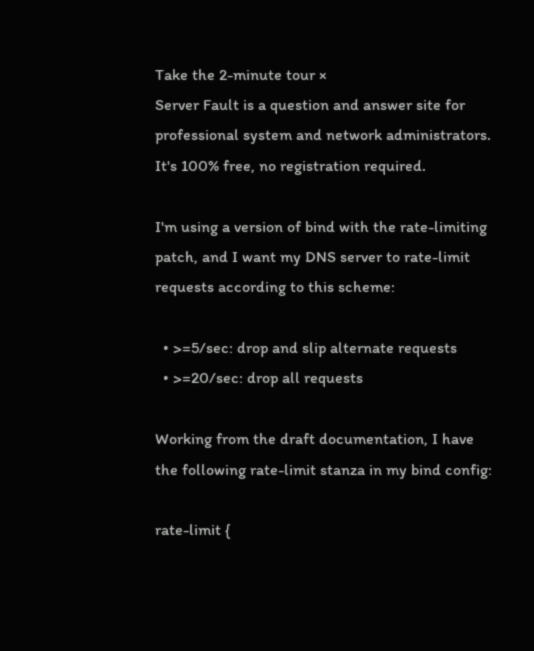Take the 2-minute tour ×
Server Fault is a question and answer site for professional system and network administrators. It's 100% free, no registration required.

I'm using a version of bind with the rate-limiting patch, and I want my DNS server to rate-limit requests according to this scheme:

  • >=5/sec: drop and slip alternate requests
  • >=20/sec: drop all requests

Working from the draft documentation, I have the following rate-limit stanza in my bind config:

rate-limit {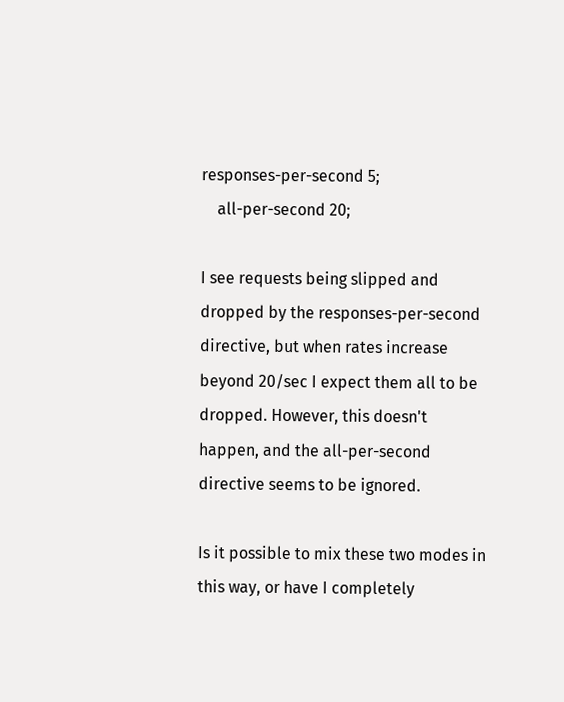responses-per-second 5;
    all-per-second 20;

I see requests being slipped and dropped by the responses-per-second directive, but when rates increase beyond 20/sec I expect them all to be dropped. However, this doesn't happen, and the all-per-second directive seems to be ignored.

Is it possible to mix these two modes in this way, or have I completely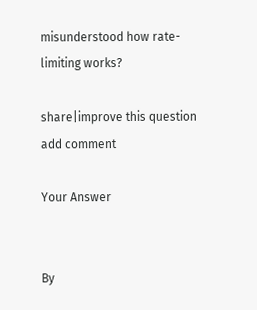misunderstood how rate-limiting works?

share|improve this question
add comment

Your Answer


By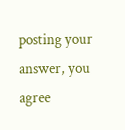posting your answer, you agree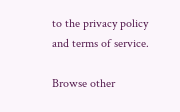to the privacy policy and terms of service.

Browse other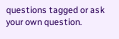questions tagged or ask your own question.